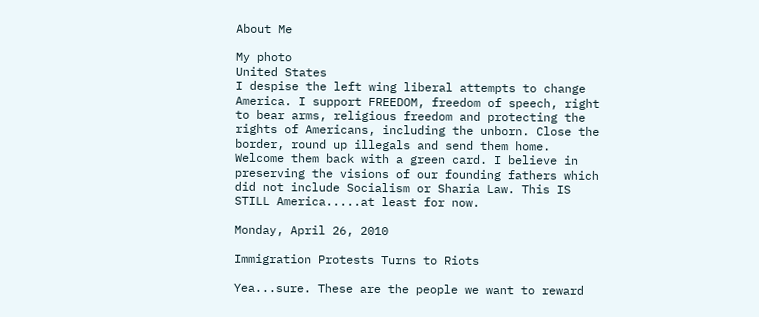About Me

My photo
United States
I despise the left wing liberal attempts to change America. I support FREEDOM, freedom of speech, right to bear arms, religious freedom and protecting the rights of Americans, including the unborn. Close the border, round up illegals and send them home. Welcome them back with a green card. I believe in preserving the visions of our founding fathers which did not include Socialism or Sharia Law. This IS STILL America.....at least for now.

Monday, April 26, 2010

Immigration Protests Turns to Riots

Yea...sure. These are the people we want to reward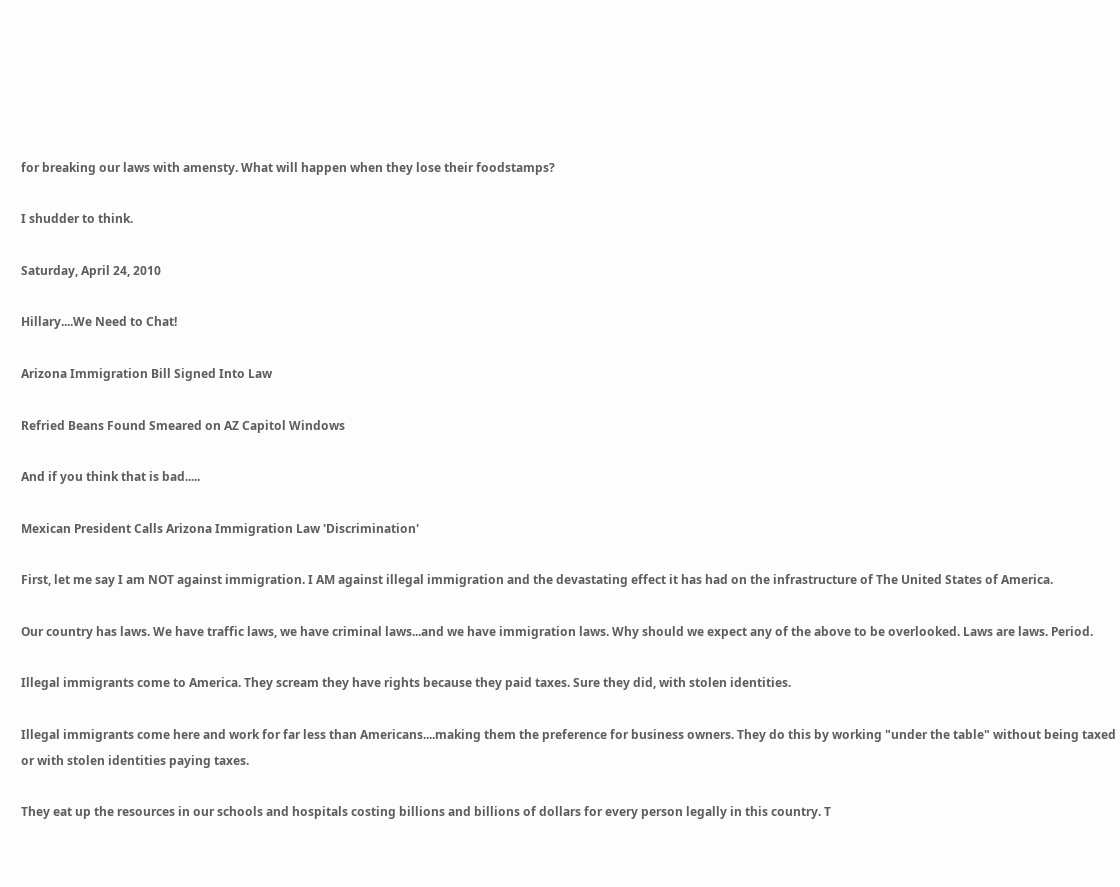for breaking our laws with amensty. What will happen when they lose their foodstamps?

I shudder to think.

Saturday, April 24, 2010

Hillary....We Need to Chat!

Arizona Immigration Bill Signed Into Law

Refried Beans Found Smeared on AZ Capitol Windows

And if you think that is bad.....

Mexican President Calls Arizona Immigration Law 'Discrimination'

First, let me say I am NOT against immigration. I AM against illegal immigration and the devastating effect it has had on the infrastructure of The United States of America.

Our country has laws. We have traffic laws, we have criminal laws...and we have immigration laws. Why should we expect any of the above to be overlooked. Laws are laws. Period.

Illegal immigrants come to America. They scream they have rights because they paid taxes. Sure they did, with stolen identities.

Illegal immigrants come here and work for far less than Americans....making them the preference for business owners. They do this by working "under the table" without being taxed or with stolen identities paying taxes.

They eat up the resources in our schools and hospitals costing billions and billions of dollars for every person legally in this country. T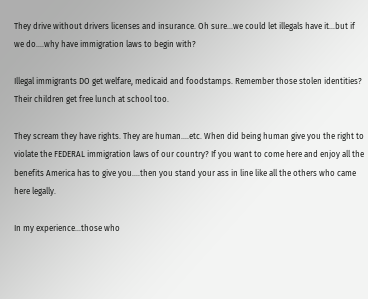They drive without drivers licenses and insurance. Oh sure...we could let illegals have it...but if we do....why have immigration laws to begin with?

Illegal immigrants DO get welfare, medicaid and foodstamps. Remember those stolen identities? Their children get free lunch at school too.

They scream they have rights. They are human....etc. When did being human give you the right to violate the FEDERAL immigration laws of our country? If you want to come here and enjoy all the benefits America has to give you....then you stand your ass in line like all the others who came here legally.

In my experience...those who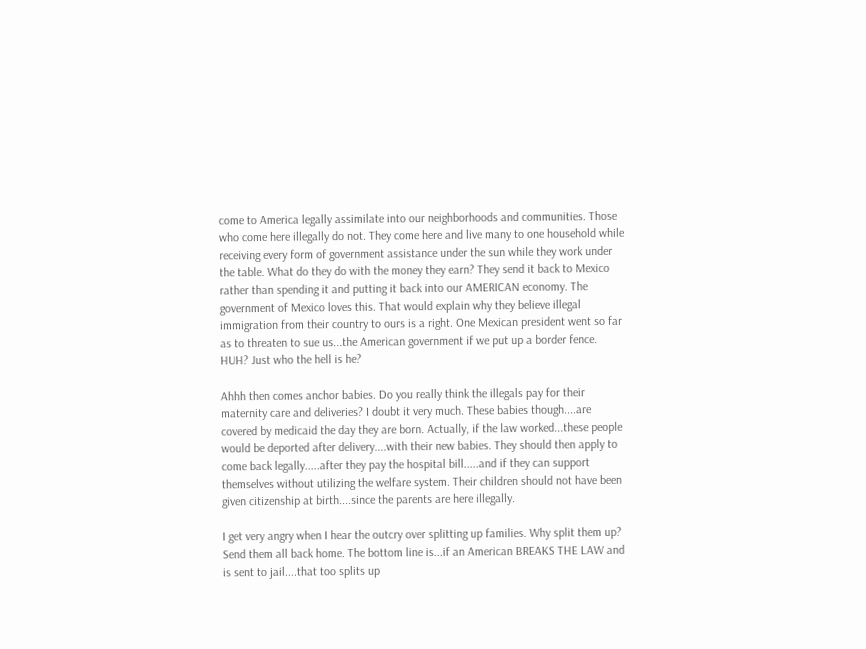come to America legally assimilate into our neighborhoods and communities. Those who come here illegally do not. They come here and live many to one household while receiving every form of government assistance under the sun while they work under the table. What do they do with the money they earn? They send it back to Mexico rather than spending it and putting it back into our AMERICAN economy. The government of Mexico loves this. That would explain why they believe illegal immigration from their country to ours is a right. One Mexican president went so far as to threaten to sue us...the American government if we put up a border fence. HUH? Just who the hell is he?

Ahhh then comes anchor babies. Do you really think the illegals pay for their maternity care and deliveries? I doubt it very much. These babies though....are covered by medicaid the day they are born. Actually, if the law worked...these people would be deported after delivery....with their new babies. They should then apply to come back legally.....after they pay the hospital bill.....and if they can support themselves without utilizing the welfare system. Their children should not have been given citizenship at birth....since the parents are here illegally.

I get very angry when I hear the outcry over splitting up families. Why split them up? Send them all back home. The bottom line is...if an American BREAKS THE LAW and is sent to jail....that too splits up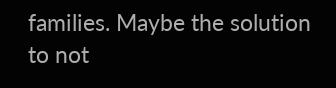families. Maybe the solution to not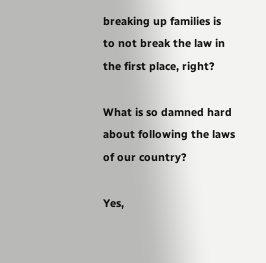breaking up families is to not break the law in the first place, right?

What is so damned hard about following the laws of our country?

Yes,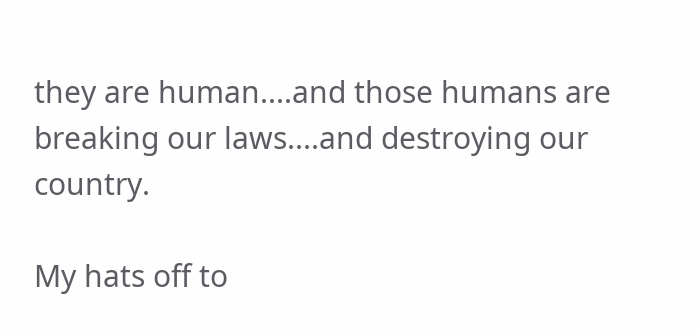they are human....and those humans are breaking our laws....and destroying our country.

My hats off to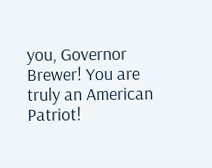you, Governor Brewer! You are truly an American Patriot!